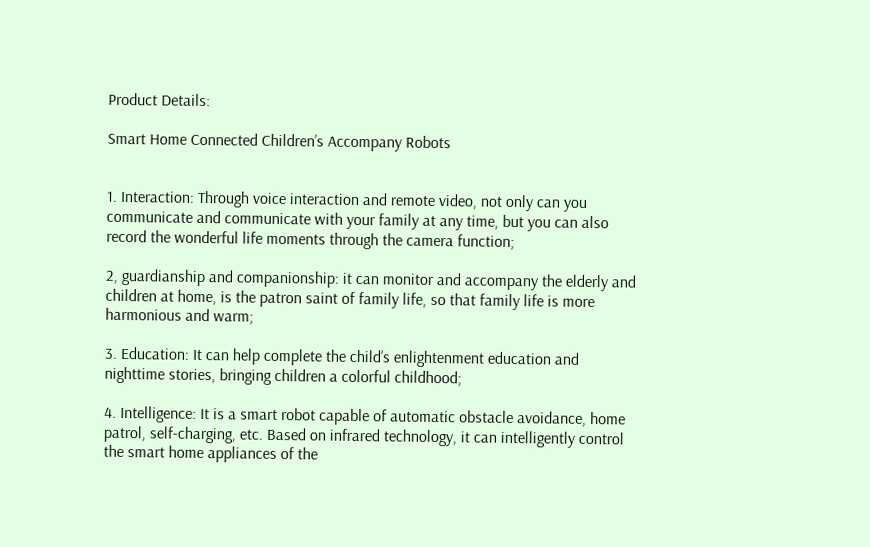Product Details:

Smart Home Connected Children’s Accompany Robots


1. Interaction: Through voice interaction and remote video, not only can you communicate and communicate with your family at any time, but you can also record the wonderful life moments through the camera function;

2, guardianship and companionship: it can monitor and accompany the elderly and children at home, is the patron saint of family life, so that family life is more harmonious and warm;

3. Education: It can help complete the child’s enlightenment education and nighttime stories, bringing children a colorful childhood;

4. Intelligence: It is a smart robot capable of automatic obstacle avoidance, home patrol, self-charging, etc. Based on infrared technology, it can intelligently control the smart home appliances of the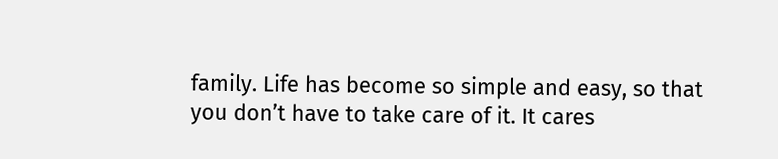family. Life has become so simple and easy, so that you don’t have to take care of it. It cares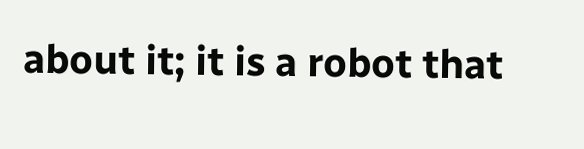about it; it is a robot that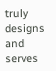truly designs and serves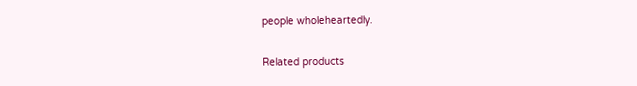people wholeheartedly.

Related products